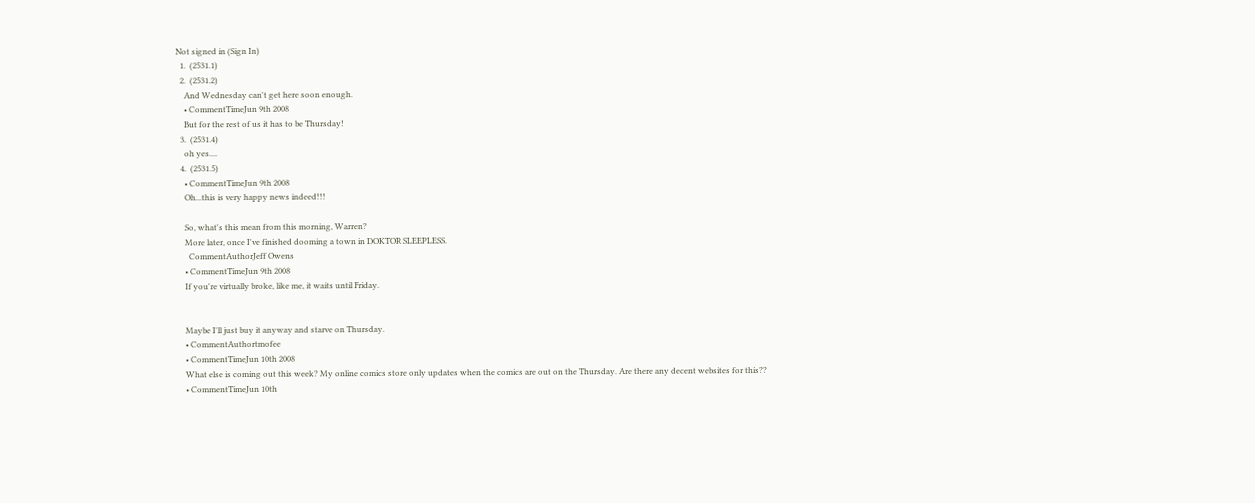Not signed in (Sign In)
  1.  (2531.1)
  2.  (2531.2)
    And Wednesday can't get here soon enough.
    • CommentTimeJun 9th 2008
    But for the rest of us it has to be Thursday!
  3.  (2531.4)
    oh yes....
  4.  (2531.5)
    • CommentTimeJun 9th 2008
    Oh...this is very happy news indeed!!!

    So, what's this mean from this morning, Warren?
    More later, once I've finished dooming a town in DOKTOR SLEEPLESS.
      CommentAuthorJeff Owens
    • CommentTimeJun 9th 2008
    If you're virtually broke, like me, it waits until Friday.


    Maybe I'll just buy it anyway and starve on Thursday.
    • CommentAuthortmofee
    • CommentTimeJun 10th 2008
    What else is coming out this week? My online comics store only updates when the comics are out on the Thursday. Are there any decent websites for this??
    • CommentTimeJun 10th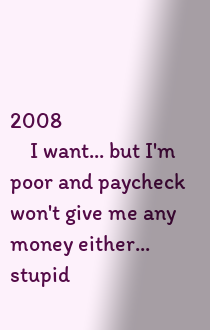2008
    I want... but I'm poor and paycheck won't give me any money either... stupid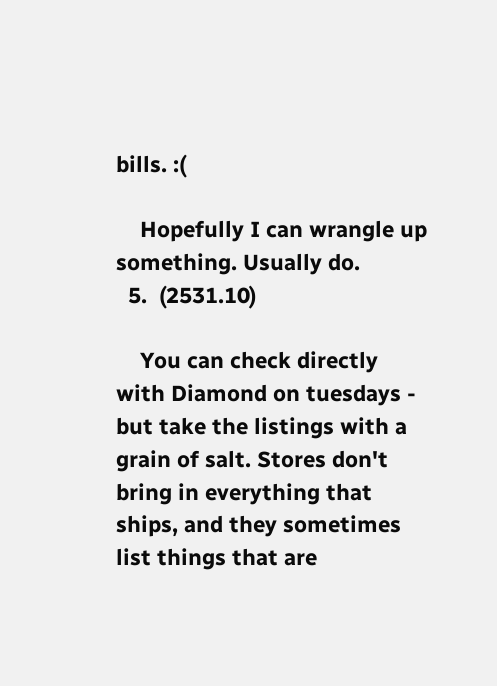bills. :(

    Hopefully I can wrangle up something. Usually do.
  5.  (2531.10)

    You can check directly with Diamond on tuesdays - but take the listings with a grain of salt. Stores don't bring in everything that ships, and they sometimes list things that are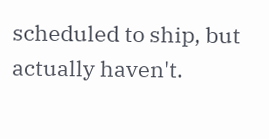scheduled to ship, but actually haven't.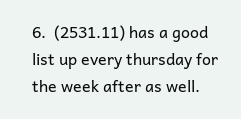6.  (2531.11) has a good list up every thursday for the week after as well.